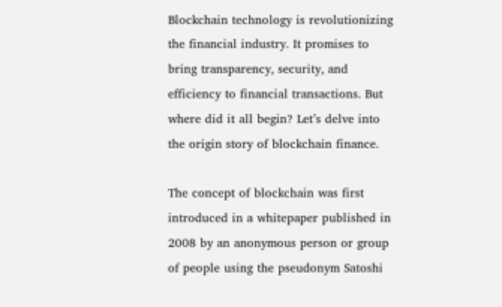Blockchain technology is revolutionizing the financial industry. It promises to bring transparency, security, and efficiency to financial transactions. But where did it all begin? Let’s delve into the origin story of blockchain finance.

The concept of blockchain was first introduced in a whitepaper published in 2008 by an anonymous person or group of people using the pseudonym Satoshi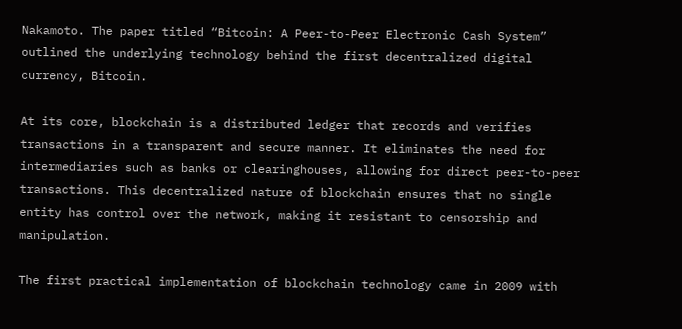Nakamoto. The paper titled “Bitcoin: A Peer-to-Peer Electronic Cash System” outlined the underlying technology behind the first decentralized digital currency, Bitcoin.

At its core, blockchain is a distributed ledger that records and verifies transactions in a transparent and secure manner. It eliminates the need for intermediaries such as banks or clearinghouses, allowing for direct peer-to-peer transactions. This decentralized nature of blockchain ensures that no single entity has control over the network, making it resistant to censorship and manipulation.

The first practical implementation of blockchain technology came in 2009 with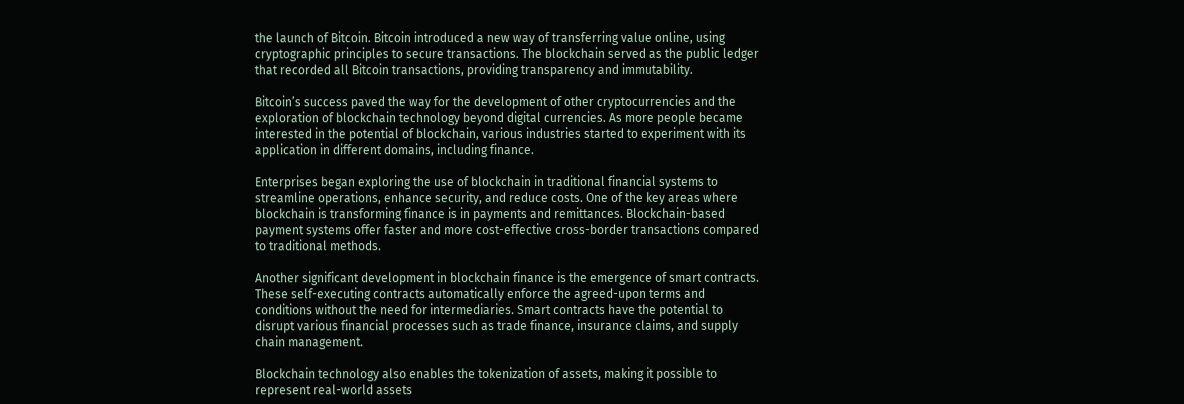the launch of Bitcoin. Bitcoin introduced a new way of transferring value online, using cryptographic principles to secure transactions. The blockchain served as the public ledger that recorded all Bitcoin transactions, providing transparency and immutability.

Bitcoin’s success paved the way for the development of other cryptocurrencies and the exploration of blockchain technology beyond digital currencies. As more people became interested in the potential of blockchain, various industries started to experiment with its application in different domains, including finance.

Enterprises began exploring the use of blockchain in traditional financial systems to streamline operations, enhance security, and reduce costs. One of the key areas where blockchain is transforming finance is in payments and remittances. Blockchain-based payment systems offer faster and more cost-effective cross-border transactions compared to traditional methods.

Another significant development in blockchain finance is the emergence of smart contracts. These self-executing contracts automatically enforce the agreed-upon terms and conditions without the need for intermediaries. Smart contracts have the potential to disrupt various financial processes such as trade finance, insurance claims, and supply chain management.

Blockchain technology also enables the tokenization of assets, making it possible to represent real-world assets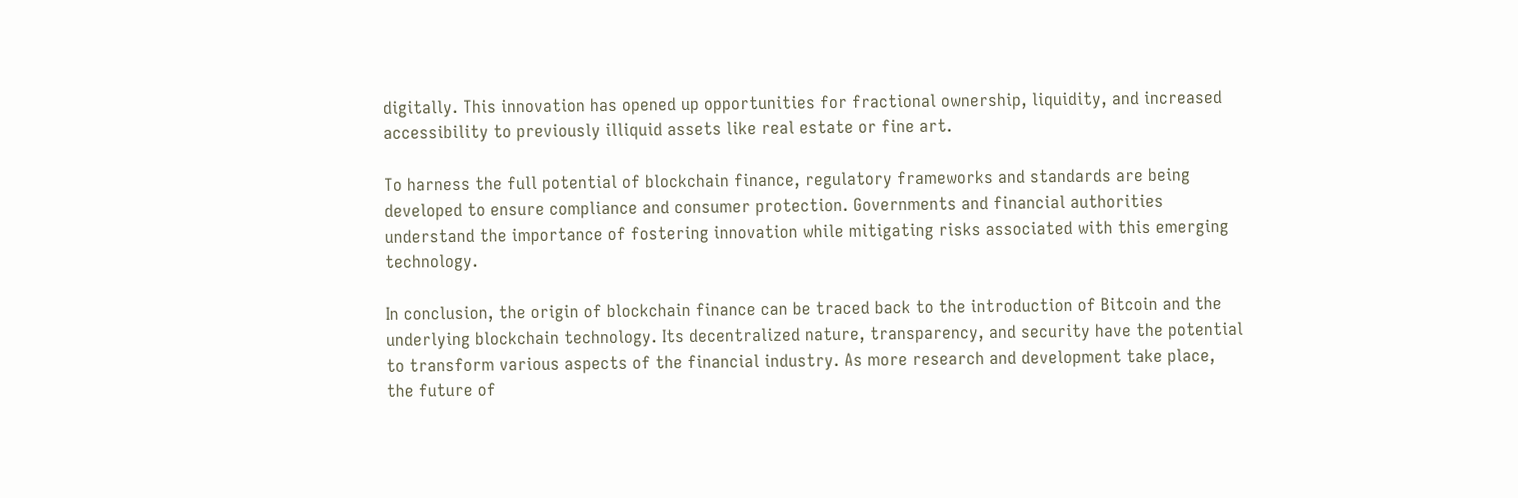digitally. This innovation has opened up opportunities for fractional ownership, liquidity, and increased accessibility to previously illiquid assets like real estate or fine art.

To harness the full potential of blockchain finance, regulatory frameworks and standards are being developed to ensure compliance and consumer protection. Governments and financial authorities understand the importance of fostering innovation while mitigating risks associated with this emerging technology.

In conclusion, the origin of blockchain finance can be traced back to the introduction of Bitcoin and the underlying blockchain technology. Its decentralized nature, transparency, and security have the potential to transform various aspects of the financial industry. As more research and development take place, the future of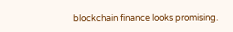blockchain finance looks promising.